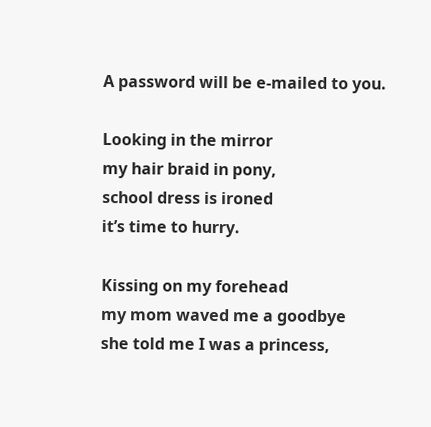A password will be e-mailed to you.

Looking in the mirror
my hair braid in pony,
school dress is ironed
it’s time to hurry.

Kissing on my forehead
my mom waved me a goodbye
she told me I was a princess,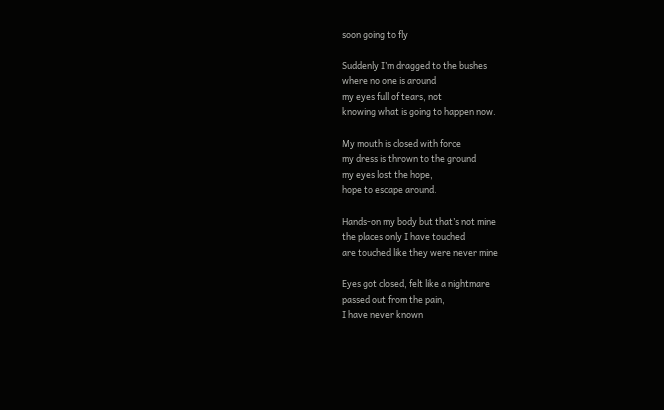soon going to fly

Suddenly I’m dragged to the bushes
where no one is around
my eyes full of tears, not
knowing what is going to happen now.

My mouth is closed with force
my dress is thrown to the ground
my eyes lost the hope,
hope to escape around.

Hands-on my body but that’s not mine
the places only I have touched
are touched like they were never mine

Eyes got closed, felt like a nightmare
passed out from the pain,
I have never known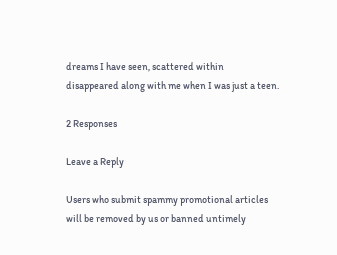dreams I have seen, scattered within
disappeared along with me when I was just a teen.

2 Responses

Leave a Reply

Users who submit spammy promotional articles will be removed by us or banned untimely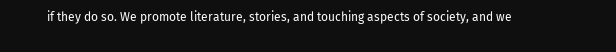if they do so. We promote literature, stories, and touching aspects of society, and we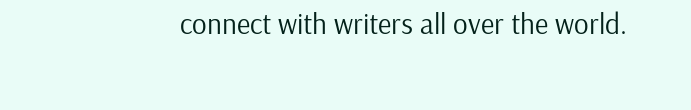connect with writers all over the world.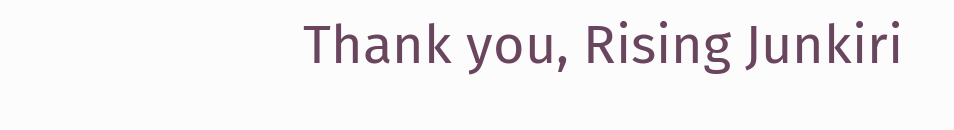Thank you, Rising Junkiri